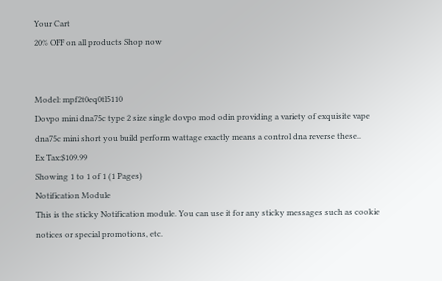Your Cart
20% OFF on all products Shop now


Model: mpf2t0eq0tl5110
Dovpo mini dna75c type 2 size single dovpo mod odin providing a variety of exquisite vape dna75c mini short you build perform wattage exactly means a control dna reverse these..
Ex Tax:$109.99
Showing 1 to 1 of 1 (1 Pages)
Notification Module
This is the sticky Notification module. You can use it for any sticky messages such as cookie notices or special promotions, etc.